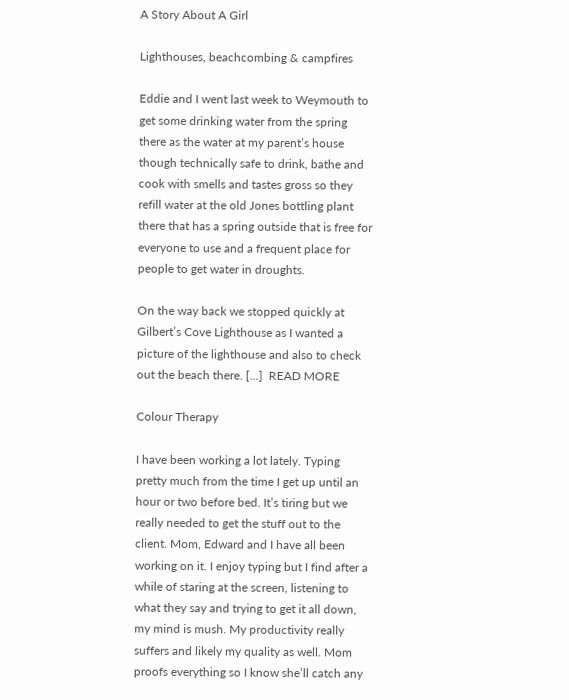A Story About A Girl

Lighthouses, beachcombing & campfires

Eddie and I went last week to Weymouth to get some drinking water from the spring there as the water at my parent’s house though technically safe to drink, bathe and cook with smells and tastes gross so they refill water at the old Jones bottling plant there that has a spring outside that is free for everyone to use and a frequent place for people to get water in droughts.

On the way back we stopped quickly at Gilbert’s Cove Lighthouse as I wanted a picture of the lighthouse and also to check out the beach there. [...]  READ MORE

Colour Therapy

I have been working a lot lately. Typing pretty much from the time I get up until an hour or two before bed. It’s tiring but we really needed to get the stuff out to the client. Mom, Edward and I have all been working on it. I enjoy typing but I find after a while of staring at the screen, listening to what they say and trying to get it all down, my mind is mush. My productivity really suffers and likely my quality as well. Mom proofs everything so I know she’ll catch any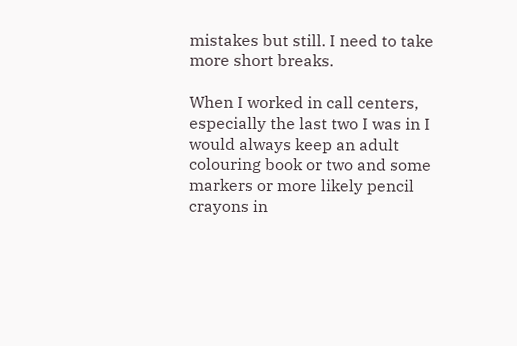mistakes but still. I need to take more short breaks.

When I worked in call centers, especially the last two I was in I would always keep an adult colouring book or two and some markers or more likely pencil crayons in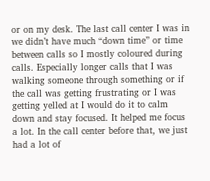or on my desk. The last call center I was in we didn’t have much “down time” or time between calls so I mostly coloured during calls. Especially longer calls that I was walking someone through something or if the call was getting frustrating or I was getting yelled at I would do it to calm down and stay focused. It helped me focus a lot. In the call center before that, we just had a lot of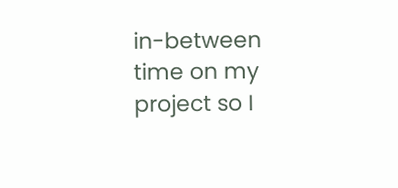in-between time on my project so I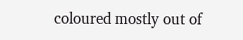coloured mostly out of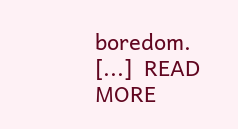boredom. [...]  READ MORE